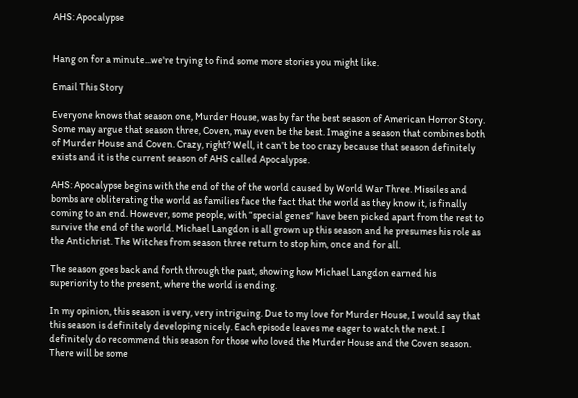AHS: Apocalypse


Hang on for a minute...we're trying to find some more stories you might like.

Email This Story

Everyone knows that season one, Murder House, was by far the best season of American Horror Story. Some may argue that season three, Coven, may even be the best. Imagine a season that combines both of Murder House and Coven. Crazy, right? Well, it can’t be too crazy because that season definitely exists and it is the current season of AHS called Apocalypse.

AHS: Apocalypse begins with the end of the of the world caused by World War Three. Missiles and bombs are obliterating the world as families face the fact that the world as they know it, is finally coming to an end. However, some people, with “special genes” have been picked apart from the rest to survive the end of the world. Michael Langdon is all grown up this season and he presumes his role as the Antichrist. The Witches from season three return to stop him, once and for all.

The season goes back and forth through the past, showing how Michael Langdon earned his superiority to the present, where the world is ending.

In my opinion, this season is very, very intriguing. Due to my love for Murder House, I would say that this season is definitely developing nicely. Each episode leaves me eager to watch the next. I definitely do recommend this season for those who loved the Murder House and the Coven season. There will be some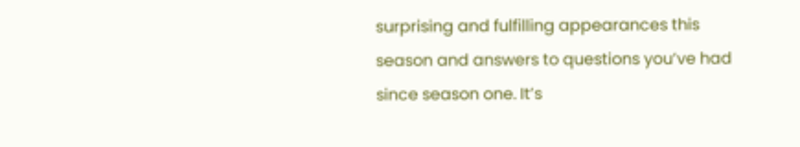surprising and fulfilling appearances this season and answers to questions you’ve had since season one. It’s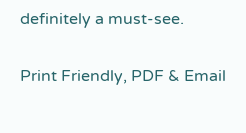definitely a must-see.

Print Friendly, PDF & Email